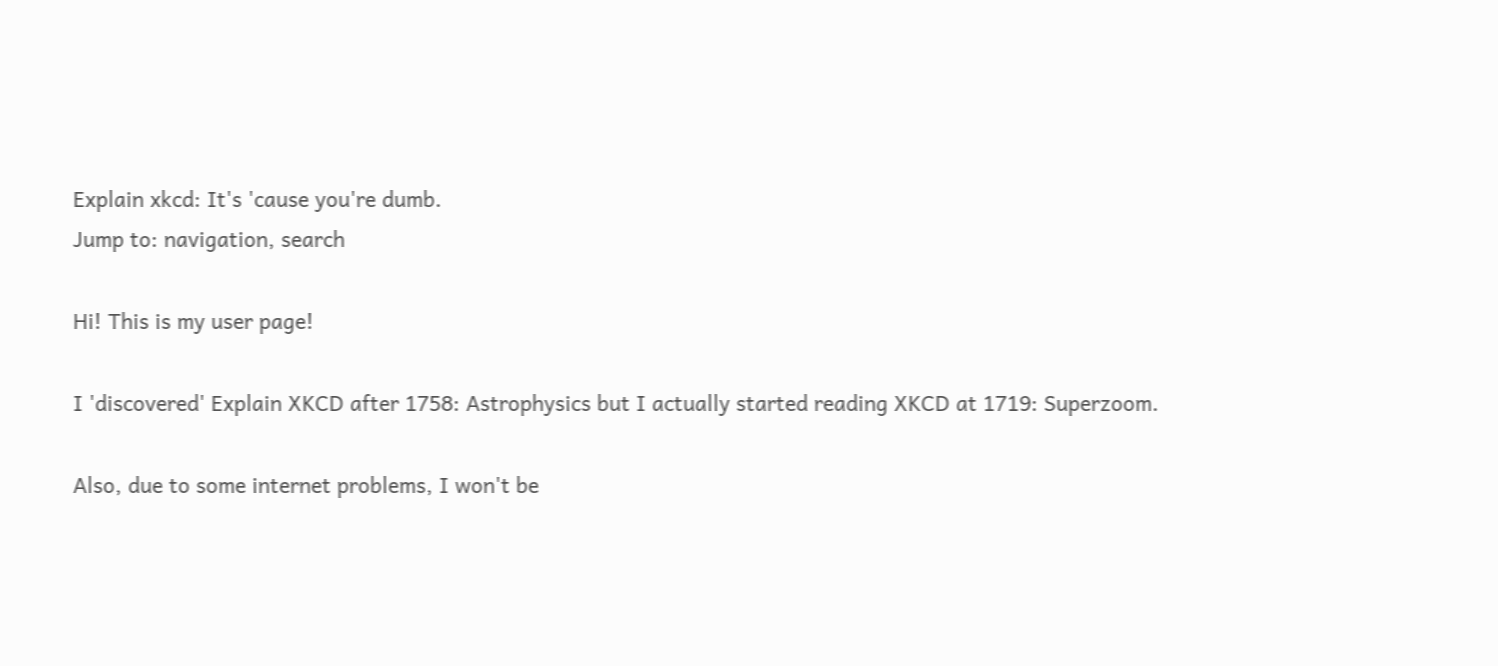Explain xkcd: It's 'cause you're dumb.
Jump to: navigation, search

Hi! This is my user page!

I 'discovered' Explain XKCD after 1758: Astrophysics but I actually started reading XKCD at 1719: Superzoom.

Also, due to some internet problems, I won't be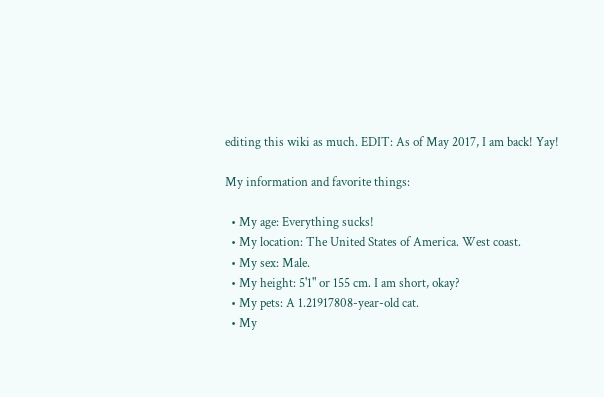editing this wiki as much. EDIT: As of May 2017, I am back! Yay!

My information and favorite things:

  • My age: Everything sucks!
  • My location: The United States of America. West coast.
  • My sex: Male.
  • My height: 5'1" or 155 cm. I am short, okay?
  • My pets: A 1.21917808-year-old cat.
  • My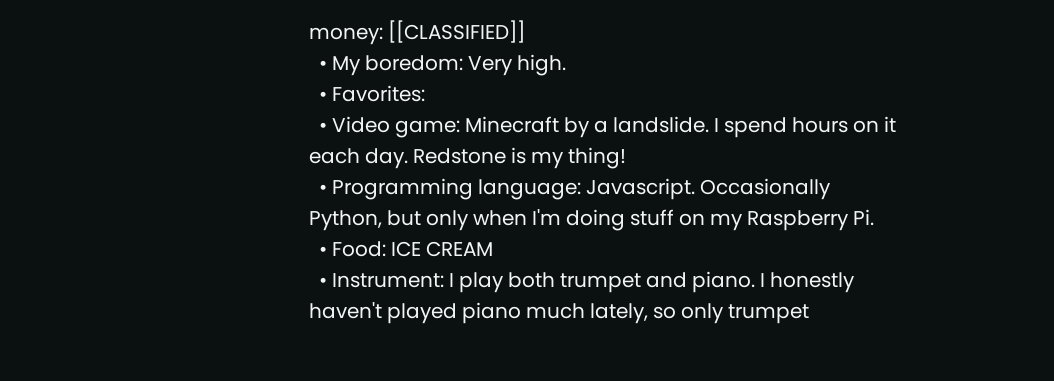money: [[CLASSIFIED]]
  • My boredom: Very high.
  • Favorites:
  • Video game: Minecraft by a landslide. I spend hours on it each day. Redstone is my thing!
  • Programming language: Javascript. Occasionally Python, but only when I'm doing stuff on my Raspberry Pi.
  • Food: ICE CREAM
  • Instrument: I play both trumpet and piano. I honestly haven't played piano much lately, so only trumpet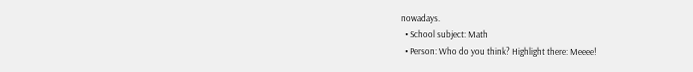nowadays.
  • School subject: Math
  • Person: Who do you think? Highlight there: Meeee!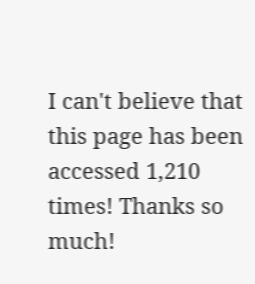I can't believe that this page has been accessed 1,210 times! Thanks so much!